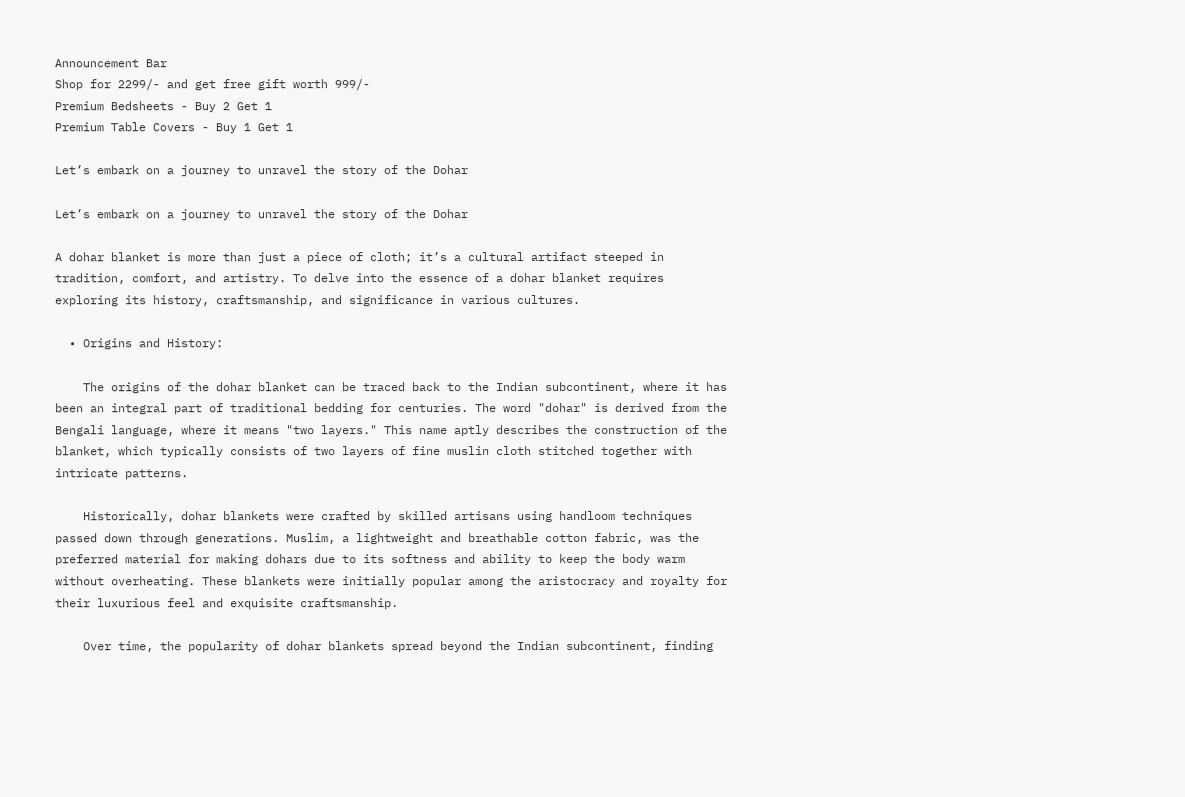Announcement Bar
Shop for 2299/- and get free gift worth 999/-
Premium Bedsheets - Buy 2 Get 1
Premium Table Covers - Buy 1 Get 1

Let’s embark on a journey to unravel the story of the Dohar

Let’s embark on a journey to unravel the story of the Dohar

A dohar blanket is more than just a piece of cloth; it’s a cultural artifact steeped in tradition, comfort, and artistry. To delve into the essence of a dohar blanket requires exploring its history, craftsmanship, and significance in various cultures.

  • Origins and History:

    The origins of the dohar blanket can be traced back to the Indian subcontinent, where it has been an integral part of traditional bedding for centuries. The word "dohar" is derived from the Bengali language, where it means "two layers." This name aptly describes the construction of the blanket, which typically consists of two layers of fine muslin cloth stitched together with intricate patterns.

    Historically, dohar blankets were crafted by skilled artisans using handloom techniques passed down through generations. Muslim, a lightweight and breathable cotton fabric, was the preferred material for making dohars due to its softness and ability to keep the body warm without overheating. These blankets were initially popular among the aristocracy and royalty for their luxurious feel and exquisite craftsmanship.

    Over time, the popularity of dohar blankets spread beyond the Indian subcontinent, finding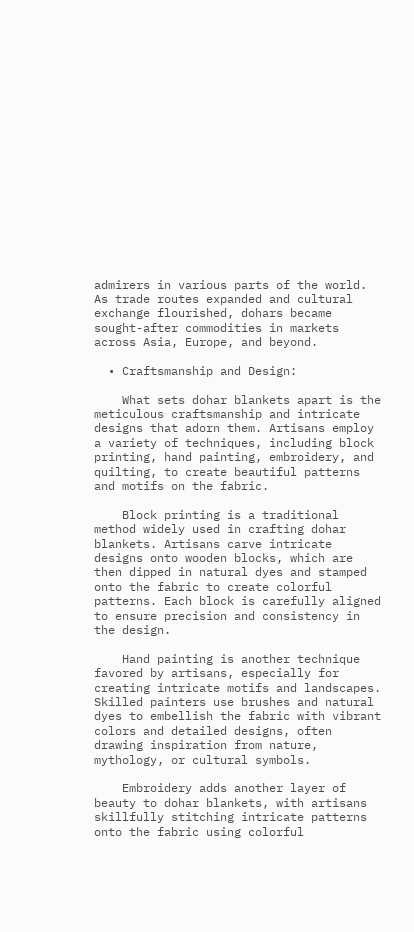admirers in various parts of the world. As trade routes expanded and cultural exchange flourished, dohars became sought-after commodities in markets across Asia, Europe, and beyond.

  • Craftsmanship and Design:

    What sets dohar blankets apart is the meticulous craftsmanship and intricate designs that adorn them. Artisans employ a variety of techniques, including block printing, hand painting, embroidery, and quilting, to create beautiful patterns and motifs on the fabric.

    Block printing is a traditional method widely used in crafting dohar blankets. Artisans carve intricate designs onto wooden blocks, which are then dipped in natural dyes and stamped onto the fabric to create colorful patterns. Each block is carefully aligned to ensure precision and consistency in the design.

    Hand painting is another technique favored by artisans, especially for creating intricate motifs and landscapes. Skilled painters use brushes and natural dyes to embellish the fabric with vibrant colors and detailed designs, often drawing inspiration from nature, mythology, or cultural symbols.

    Embroidery adds another layer of beauty to dohar blankets, with artisans skillfully stitching intricate patterns onto the fabric using colorful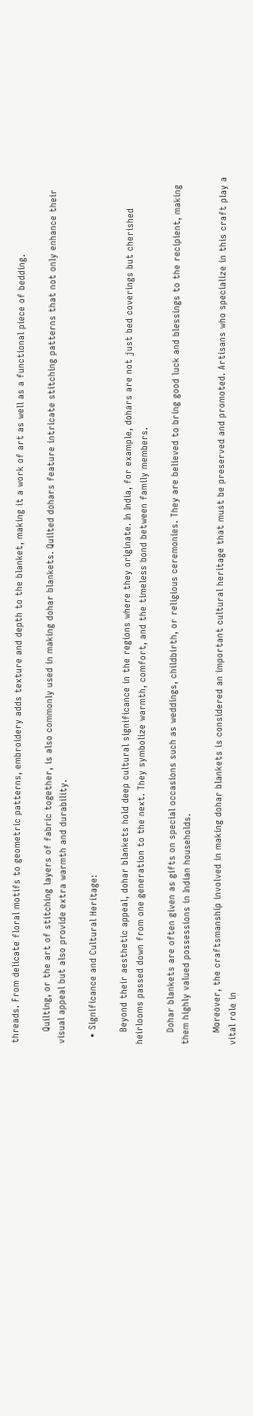threads. From delicate floral motifs to geometric patterns, embroidery adds texture and depth to the blanket, making it a work of art as well as a functional piece of bedding.

    Quilting, or the art of stitching layers of fabric together, is also commonly used in making dohar blankets. Quilted dohars feature intricate stitching patterns that not only enhance their visual appeal but also provide extra warmth and durability.

  • Significance and Cultural Heritage:

    Beyond their aesthetic appeal, dohar blankets hold deep cultural significance in the regions where they originate. In India, for example, dohars are not just bed coverings but cherished heirlooms passed down from one generation to the next. They symbolize warmth, comfort, and the timeless bond between family members.

    Dohar blankets are often given as gifts on special occasions such as weddings, childbirth, or religious ceremonies. They are believed to bring good luck and blessings to the recipient, making them highly valued possessions in Indian households.

    Moreover, the craftsmanship involved in making dohar blankets is considered an important cultural heritage that must be preserved and promoted. Artisans who specialize in this craft play a vital role in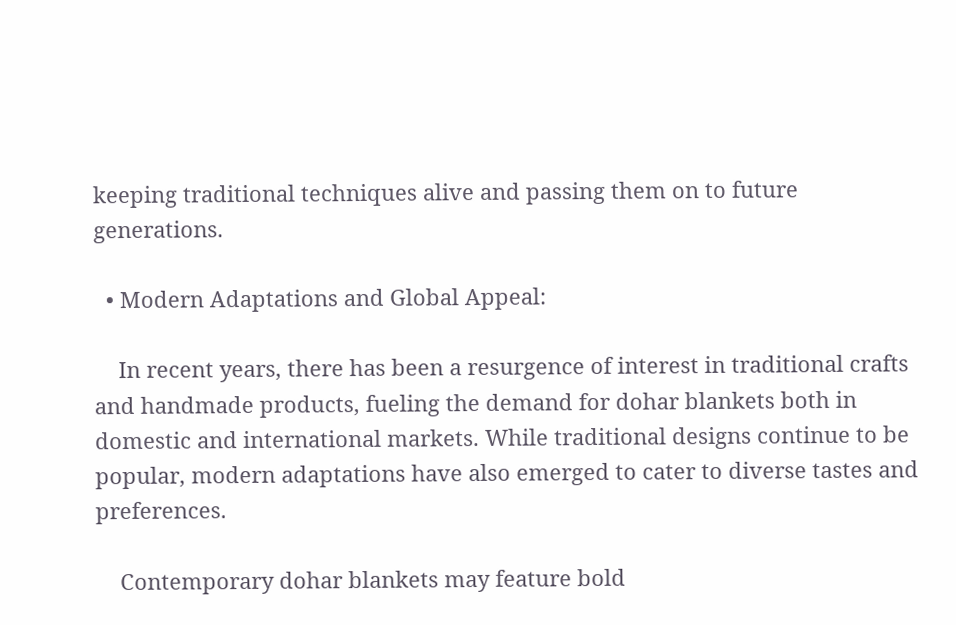keeping traditional techniques alive and passing them on to future generations.

  • Modern Adaptations and Global Appeal:

    In recent years, there has been a resurgence of interest in traditional crafts and handmade products, fueling the demand for dohar blankets both in domestic and international markets. While traditional designs continue to be popular, modern adaptations have also emerged to cater to diverse tastes and preferences.

    Contemporary dohar blankets may feature bold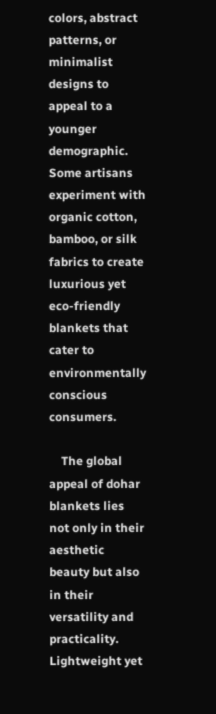colors, abstract patterns, or minimalist designs to appeal to a younger demographic. Some artisans experiment with organic cotton, bamboo, or silk fabrics to create luxurious yet eco-friendly blankets that cater to environmentally conscious consumers.

    The global appeal of dohar blankets lies not only in their aesthetic beauty but also in their versatility and practicality. Lightweight yet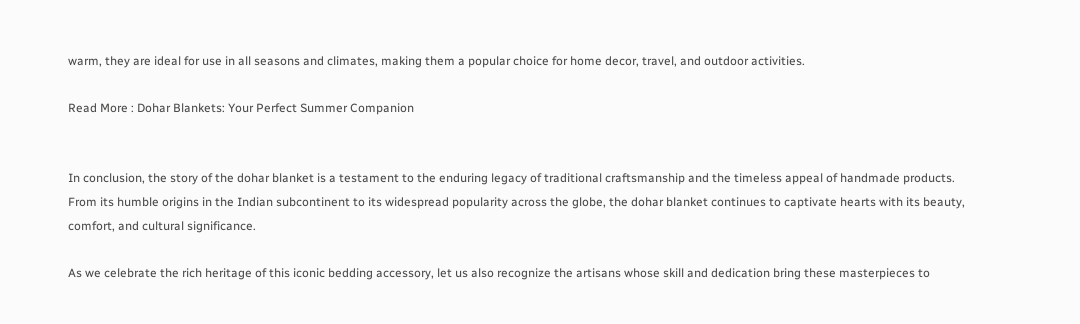warm, they are ideal for use in all seasons and climates, making them a popular choice for home decor, travel, and outdoor activities.

Read More : Dohar Blankets: Your Perfect Summer Companion


In conclusion, the story of the dohar blanket is a testament to the enduring legacy of traditional craftsmanship and the timeless appeal of handmade products. From its humble origins in the Indian subcontinent to its widespread popularity across the globe, the dohar blanket continues to captivate hearts with its beauty, comfort, and cultural significance.

As we celebrate the rich heritage of this iconic bedding accessory, let us also recognize the artisans whose skill and dedication bring these masterpieces to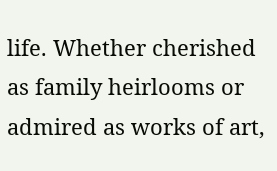life. Whether cherished as family heirlooms or admired as works of art,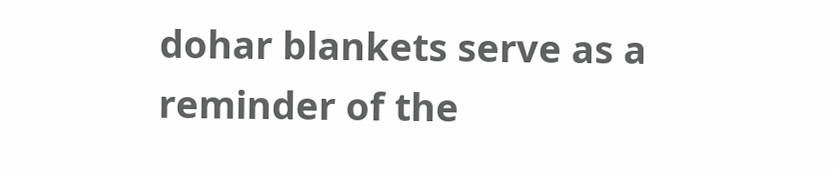dohar blankets serve as a reminder of the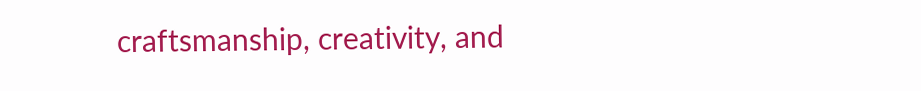craftsmanship, creativity, and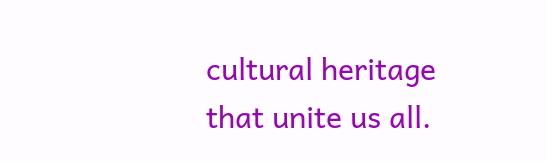cultural heritage that unite us all.